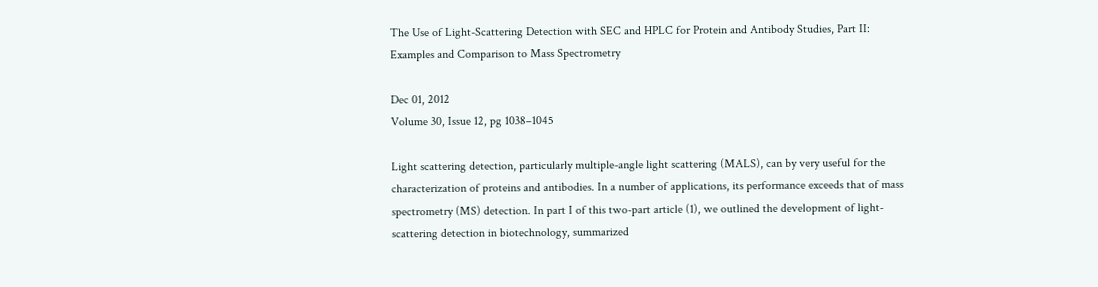The Use of Light-Scattering Detection with SEC and HPLC for Protein and Antibody Studies, Part II: Examples and Comparison to Mass Spectrometry

Dec 01, 2012
Volume 30, Issue 12, pg 1038–1045

Light scattering detection, particularly multiple-angle light scattering (MALS), can by very useful for the characterization of proteins and antibodies. In a number of applications, its performance exceeds that of mass spectrometry (MS) detection. In part I of this two-part article (1), we outlined the development of light-scattering detection in biotechnology, summarized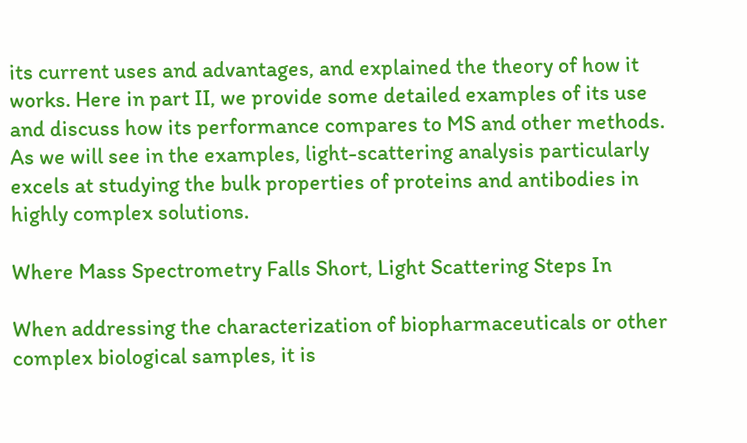its current uses and advantages, and explained the theory of how it works. Here in part II, we provide some detailed examples of its use and discuss how its performance compares to MS and other methods. As we will see in the examples, light-scattering analysis particularly excels at studying the bulk properties of proteins and antibodies in highly complex solutions.

Where Mass Spectrometry Falls Short, Light Scattering Steps In

When addressing the characterization of biopharmaceuticals or other complex biological samples, it is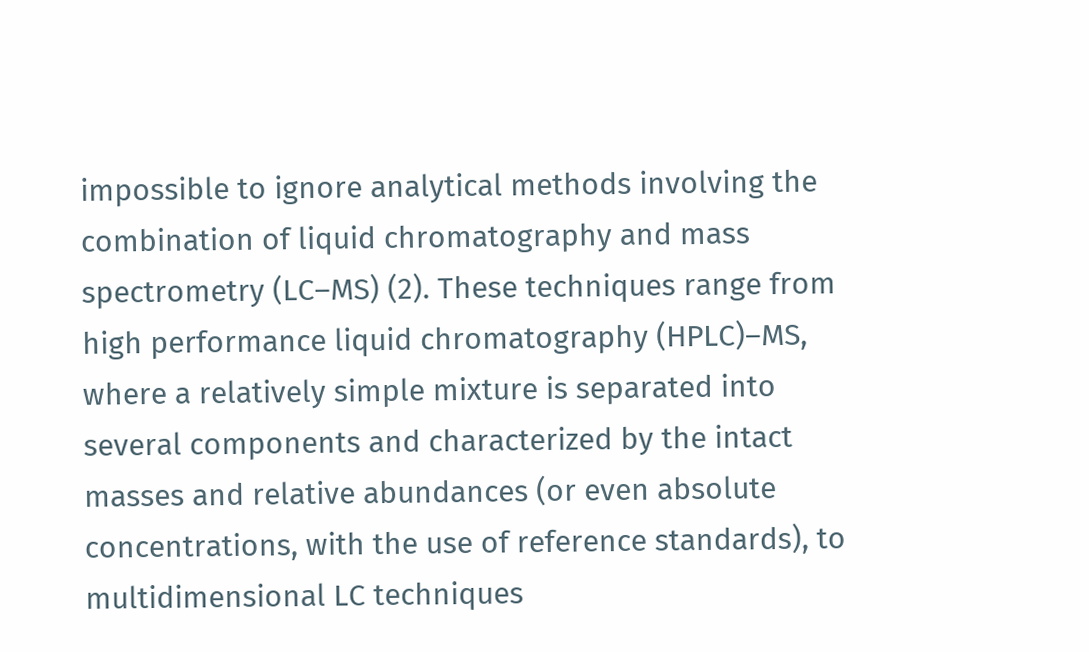impossible to ignore analytical methods involving the combination of liquid chromatography and mass spectrometry (LC–MS) (2). These techniques range from high performance liquid chromatography (HPLC)–MS, where a relatively simple mixture is separated into several components and characterized by the intact masses and relative abundances (or even absolute concentrations, with the use of reference standards), to multidimensional LC techniques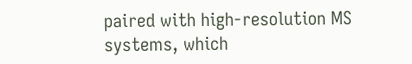paired with high-resolution MS systems, which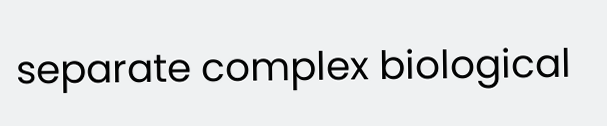separate complex biological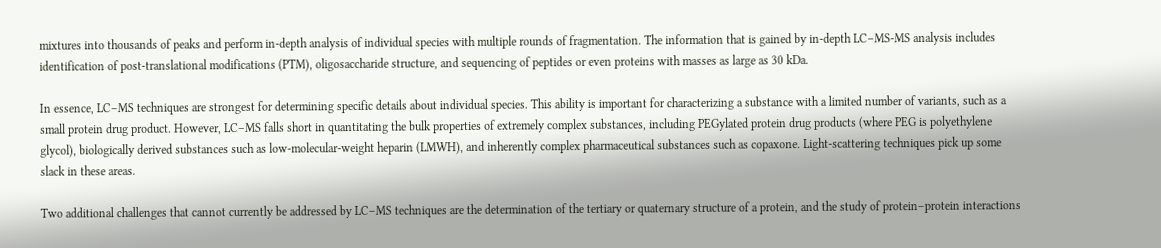mixtures into thousands of peaks and perform in-depth analysis of individual species with multiple rounds of fragmentation. The information that is gained by in-depth LC–MS-MS analysis includes identification of post-translational modifications (PTM), oligosaccharide structure, and sequencing of peptides or even proteins with masses as large as 30 kDa.

In essence, LC–MS techniques are strongest for determining specific details about individual species. This ability is important for characterizing a substance with a limited number of variants, such as a small protein drug product. However, LC–MS falls short in quantitating the bulk properties of extremely complex substances, including PEGylated protein drug products (where PEG is polyethylene glycol), biologically derived substances such as low-molecular-weight heparin (LMWH), and inherently complex pharmaceutical substances such as copaxone. Light-scattering techniques pick up some slack in these areas.

Two additional challenges that cannot currently be addressed by LC–MS techniques are the determination of the tertiary or quaternary structure of a protein, and the study of protein–protein interactions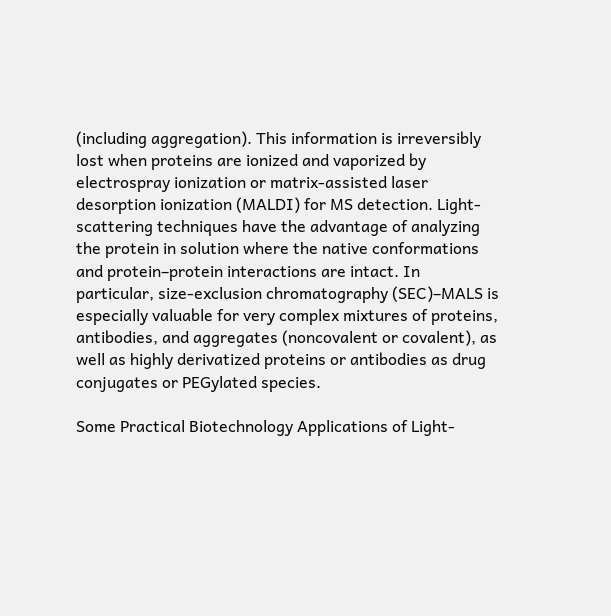(including aggregation). This information is irreversibly lost when proteins are ionized and vaporized by electrospray ionization or matrix-assisted laser desorption ionization (MALDI) for MS detection. Light-scattering techniques have the advantage of analyzing the protein in solution where the native conformations and protein–protein interactions are intact. In particular, size-exclusion chromatography (SEC)–MALS is especially valuable for very complex mixtures of proteins, antibodies, and aggregates (noncovalent or covalent), as well as highly derivatized proteins or antibodies as drug conjugates or PEGylated species.

Some Practical Biotechnology Applications of Light-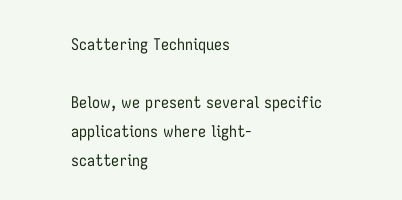Scattering Techniques

Below, we present several specific applications where light-scattering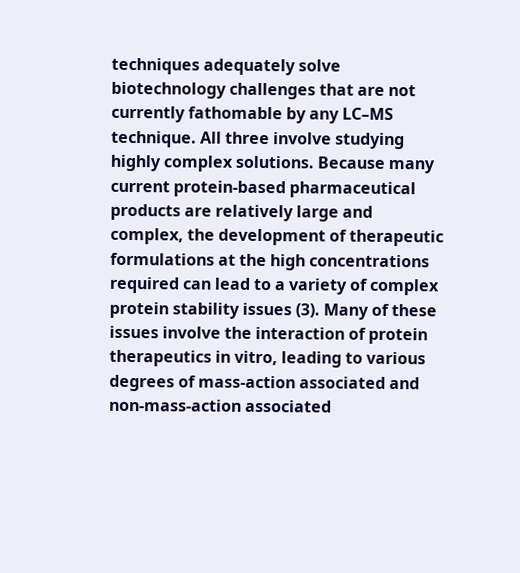techniques adequately solve biotechnology challenges that are not currently fathomable by any LC–MS technique. All three involve studying highly complex solutions. Because many current protein-based pharmaceutical products are relatively large and complex, the development of therapeutic formulations at the high concentrations required can lead to a variety of complex protein stability issues (3). Many of these issues involve the interaction of protein therapeutics in vitro, leading to various degrees of mass-action associated and non-mass-action associated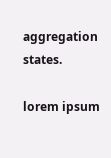aggregation states.

lorem ipsum